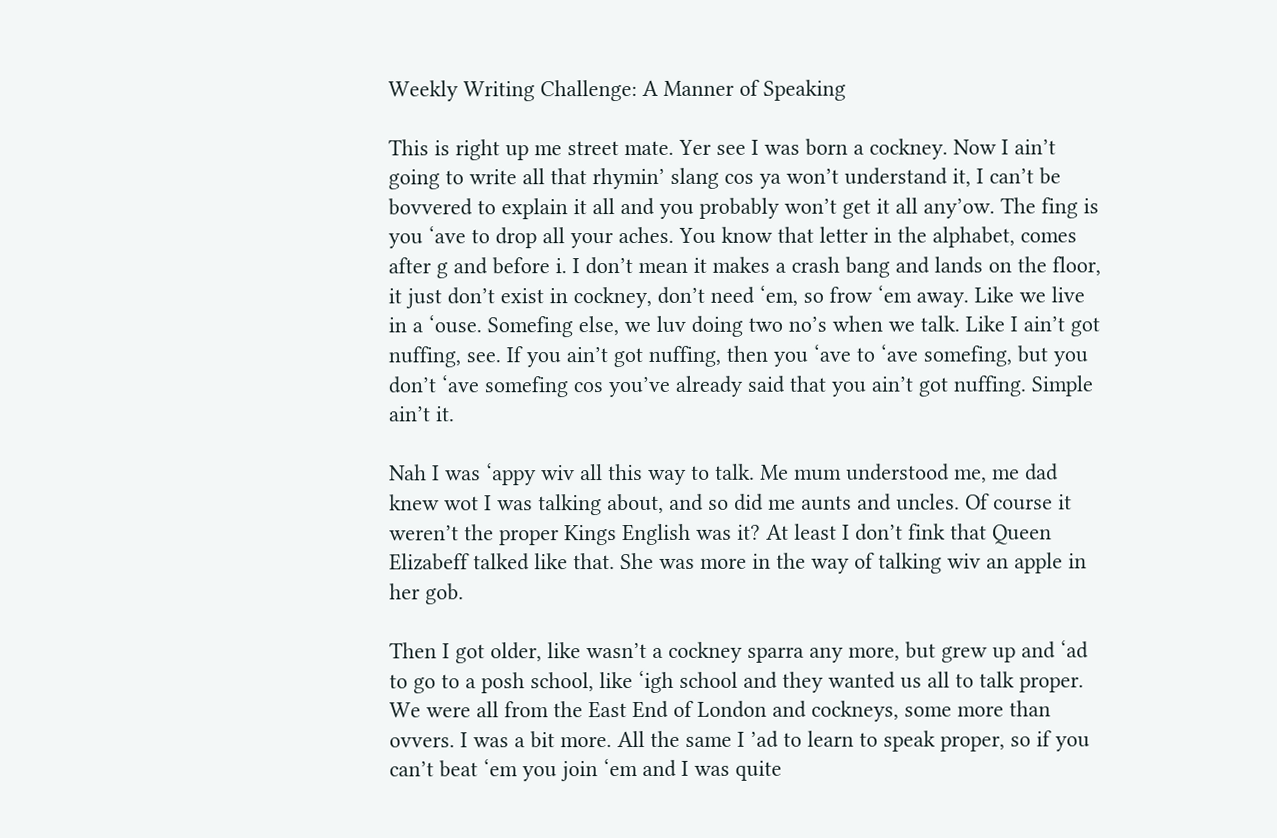Weekly Writing Challenge: A Manner of Speaking

This is right up me street mate. Yer see I was born a cockney. Now I ain’t going to write all that rhymin’ slang cos ya won’t understand it, I can’t be bovvered to explain it all and you probably won’t get it all any’ow. The fing is you ‘ave to drop all your aches. You know that letter in the alphabet, comes after g and before i. I don’t mean it makes a crash bang and lands on the floor, it just don’t exist in cockney, don’t need ‘em, so frow ‘em away. Like we live in a ‘ouse. Somefing else, we luv doing two no’s when we talk. Like I ain’t got nuffing, see. If you ain’t got nuffing, then you ‘ave to ‘ave somefing, but you don’t ‘ave somefing cos you’ve already said that you ain’t got nuffing. Simple ain’t it.

Nah I was ‘appy wiv all this way to talk. Me mum understood me, me dad knew wot I was talking about, and so did me aunts and uncles. Of course it weren’t the proper Kings English was it? At least I don’t fink that Queen Elizabeff talked like that. She was more in the way of talking wiv an apple in her gob.

Then I got older, like wasn’t a cockney sparra any more, but grew up and ‘ad to go to a posh school, like ‘igh school and they wanted us all to talk proper. We were all from the East End of London and cockneys, some more than ovvers. I was a bit more. All the same I ’ad to learn to speak proper, so if you can’t beat ‘em you join ‘em and I was quite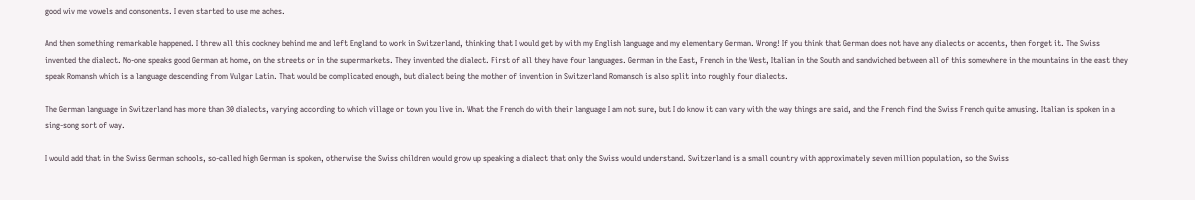good wiv me vowels and consonents. I even started to use me aches.

And then something remarkable happened. I threw all this cockney behind me and left England to work in Switzerland, thinking that I would get by with my English language and my elementary German. Wrong! If you think that German does not have any dialects or accents, then forget it. The Swiss invented the dialect. No-one speaks good German at home, on the streets or in the supermarkets. They invented the dialect. First of all they have four languages. German in the East, French in the West, Italian in the South and sandwiched between all of this somewhere in the mountains in the east they speak Romansh which is a language descending from Vulgar Latin. That would be complicated enough, but dialect being the mother of invention in Switzerland Romansch is also split into roughly four dialects.

The German language in Switzerland has more than 30 dialects, varying according to which village or town you live in. What the French do with their language I am not sure, but I do know it can vary with the way things are said, and the French find the Swiss French quite amusing. Italian is spoken in a sing-song sort of way.

I would add that in the Swiss German schools, so-called high German is spoken, otherwise the Swiss children would grow up speaking a dialect that only the Swiss would understand. Switzerland is a small country with approximately seven million population, so the Swiss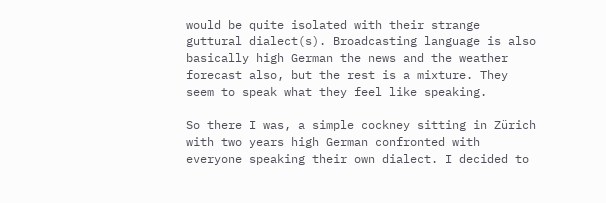would be quite isolated with their strange guttural dialect(s). Broadcasting language is also basically high German the news and the weather forecast also, but the rest is a mixture. They seem to speak what they feel like speaking.

So there I was, a simple cockney sitting in Zürich with two years high German confronted with everyone speaking their own dialect. I decided to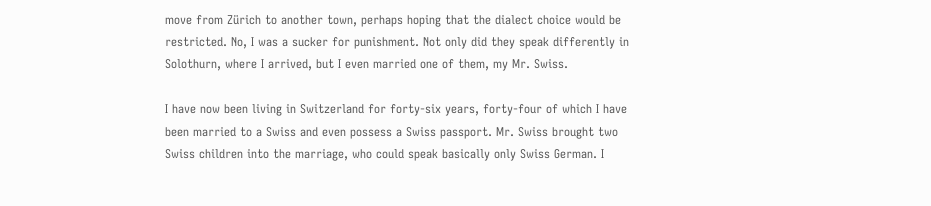move from Zürich to another town, perhaps hoping that the dialect choice would be restricted. No, I was a sucker for punishment. Not only did they speak differently in Solothurn, where I arrived, but I even married one of them, my Mr. Swiss.

I have now been living in Switzerland for forty-six years, forty-four of which I have been married to a Swiss and even possess a Swiss passport. Mr. Swiss brought two Swiss children into the marriage, who could speak basically only Swiss German. I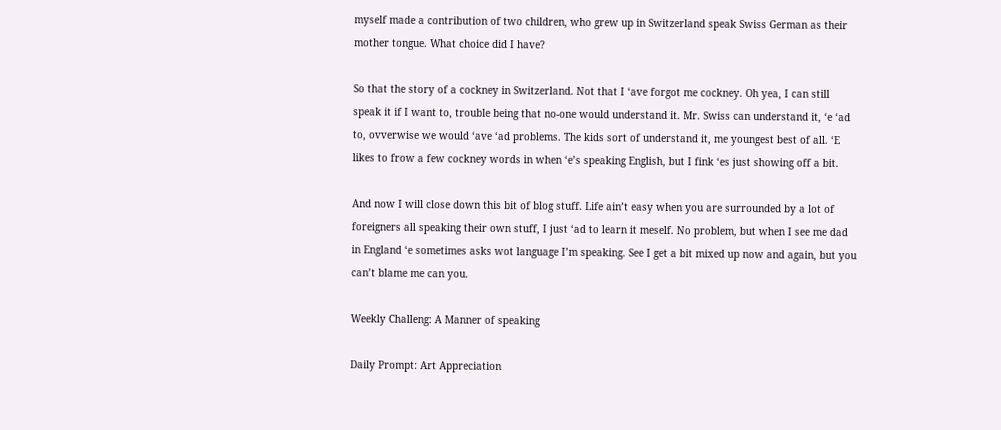myself made a contribution of two children, who grew up in Switzerland speak Swiss German as their mother tongue. What choice did I have?

So that the story of a cockney in Switzerland. Not that I ‘ave forgot me cockney. Oh yea, I can still speak it if I want to, trouble being that no-one would understand it. Mr. Swiss can understand it, ‘e ‘ad to, ovverwise we would ‘ave ‘ad problems. The kids sort of understand it, me youngest best of all. ‘E likes to frow a few cockney words in when ‘e’s speaking English, but I fink ‘es just showing off a bit.

And now I will close down this bit of blog stuff. Life ain’t easy when you are surrounded by a lot of foreigners all speaking their own stuff, I just ‘ad to learn it meself. No problem, but when I see me dad in England ‘e sometimes asks wot language I’m speaking. See I get a bit mixed up now and again, but you can’t blame me can you.

Weekly Challeng: A Manner of speaking

Daily Prompt: Art Appreciation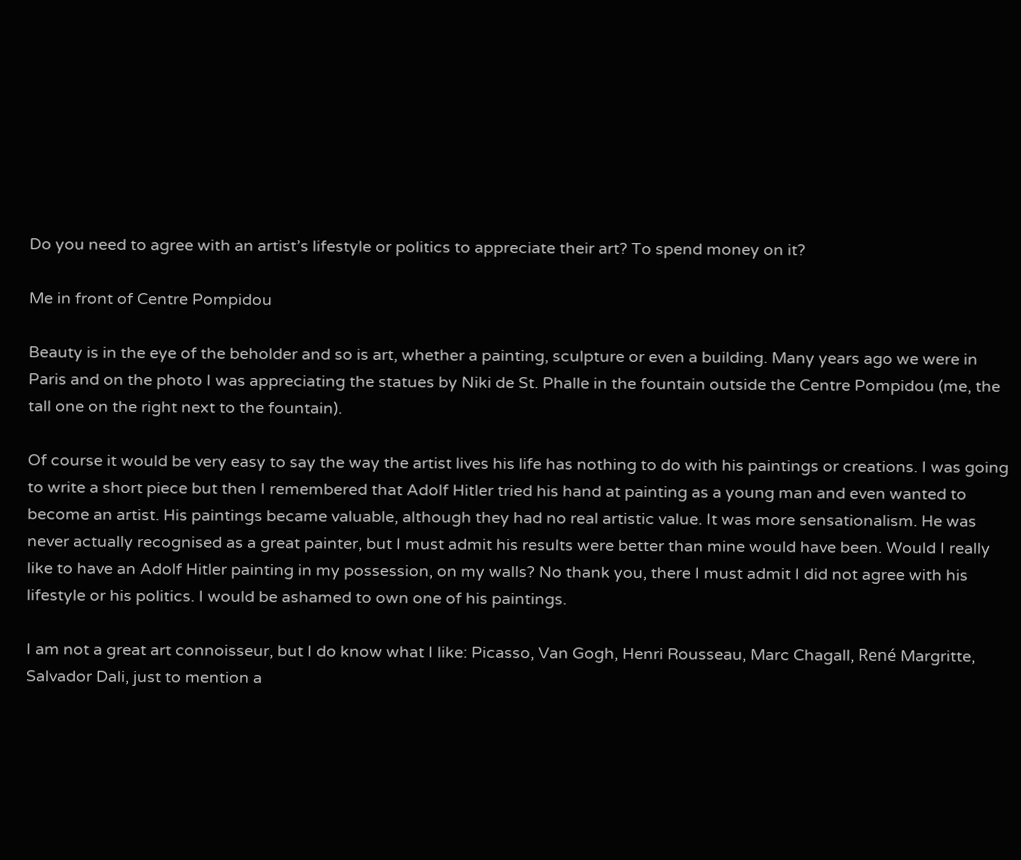Do you need to agree with an artist’s lifestyle or politics to appreciate their art? To spend money on it?

Me in front of Centre Pompidou

Beauty is in the eye of the beholder and so is art, whether a painting, sculpture or even a building. Many years ago we were in Paris and on the photo I was appreciating the statues by Niki de St. Phalle in the fountain outside the Centre Pompidou (me, the tall one on the right next to the fountain).

Of course it would be very easy to say the way the artist lives his life has nothing to do with his paintings or creations. I was going to write a short piece but then I remembered that Adolf Hitler tried his hand at painting as a young man and even wanted to become an artist. His paintings became valuable, although they had no real artistic value. It was more sensationalism. He was never actually recognised as a great painter, but I must admit his results were better than mine would have been. Would I really like to have an Adolf Hitler painting in my possession, on my walls? No thank you, there I must admit I did not agree with his lifestyle or his politics. I would be ashamed to own one of his paintings.

I am not a great art connoisseur, but I do know what I like: Picasso, Van Gogh, Henri Rousseau, Marc Chagall, René Margritte, Salvador Dali, just to mention a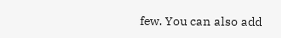few. You can also add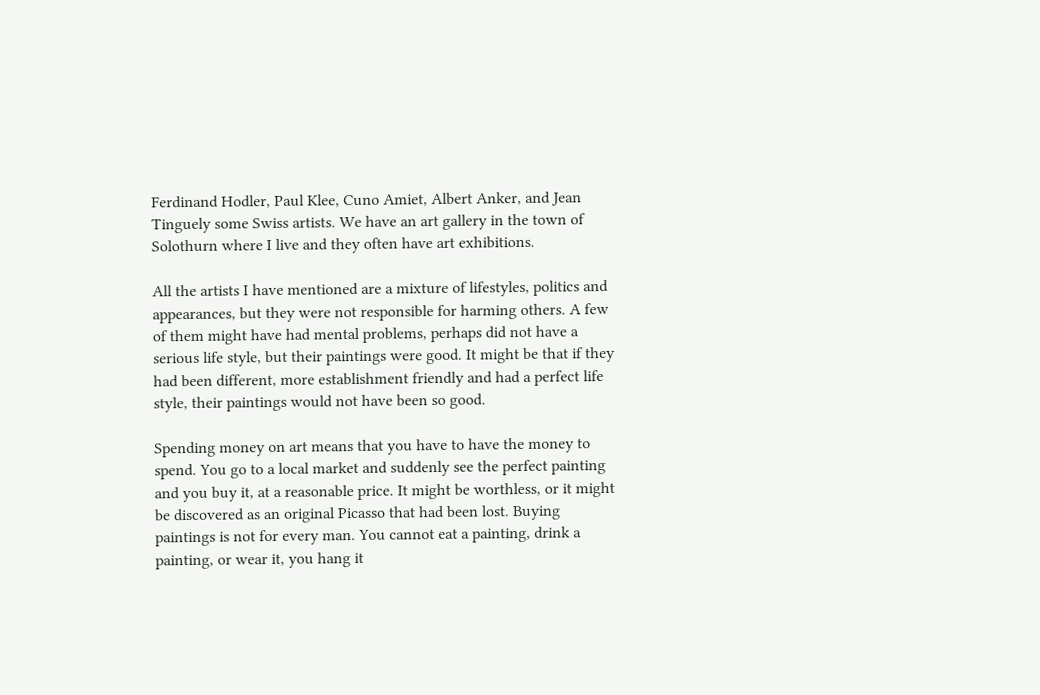Ferdinand Hodler, Paul Klee, Cuno Amiet, Albert Anker, and Jean Tinguely some Swiss artists. We have an art gallery in the town of Solothurn where I live and they often have art exhibitions.

All the artists I have mentioned are a mixture of lifestyles, politics and appearances, but they were not responsible for harming others. A few of them might have had mental problems, perhaps did not have a serious life style, but their paintings were good. It might be that if they had been different, more establishment friendly and had a perfect life style, their paintings would not have been so good.

Spending money on art means that you have to have the money to spend. You go to a local market and suddenly see the perfect painting and you buy it, at a reasonable price. It might be worthless, or it might be discovered as an original Picasso that had been lost. Buying paintings is not for every man. You cannot eat a painting, drink a painting, or wear it, you hang it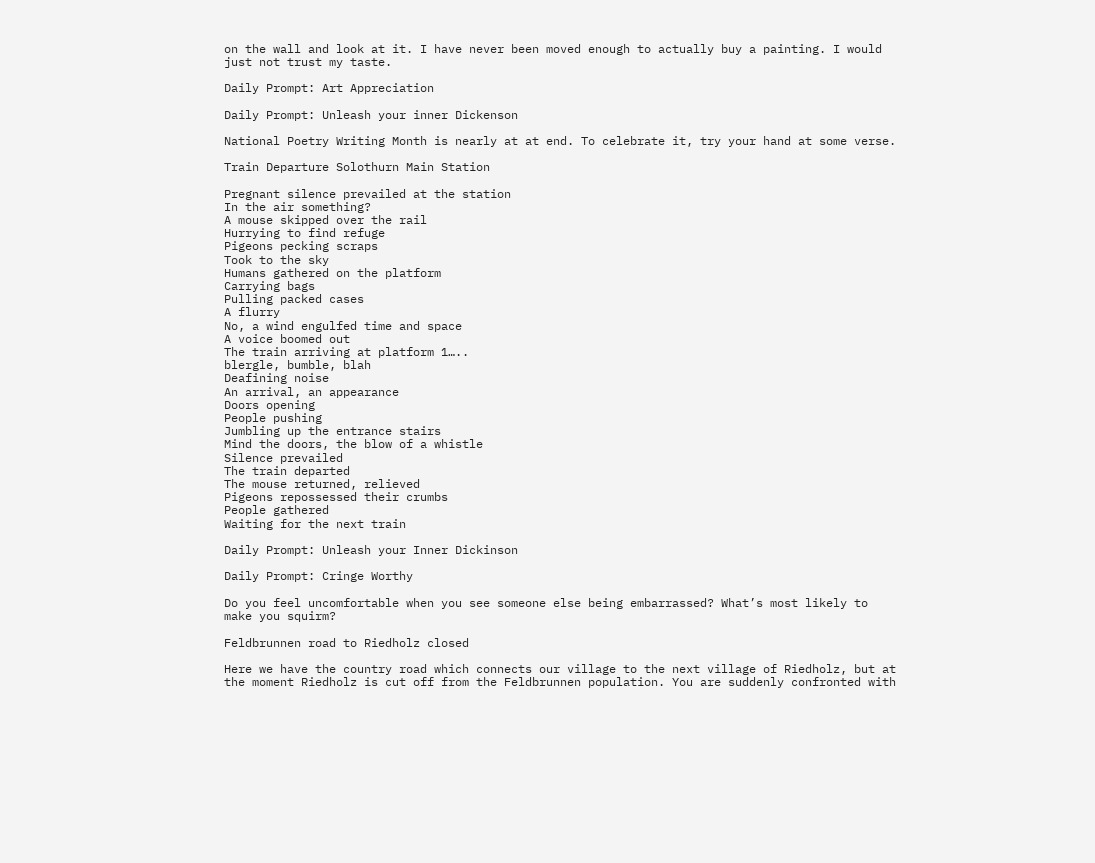on the wall and look at it. I have never been moved enough to actually buy a painting. I would just not trust my taste.

Daily Prompt: Art Appreciation

Daily Prompt: Unleash your inner Dickenson

National Poetry Writing Month is nearly at at end. To celebrate it, try your hand at some verse.

Train Departure Solothurn Main Station

Pregnant silence prevailed at the station
In the air something?
A mouse skipped over the rail
Hurrying to find refuge
Pigeons pecking scraps
Took to the sky
Humans gathered on the platform
Carrying bags
Pulling packed cases
A flurry
No, a wind engulfed time and space
A voice boomed out
The train arriving at platform 1…..
blergle, bumble, blah
Deafining noise
An arrival, an appearance
Doors opening
People pushing
Jumbling up the entrance stairs
Mind the doors, the blow of a whistle
Silence prevailed
The train departed
The mouse returned, relieved
Pigeons repossessed their crumbs
People gathered
Waiting for the next train

Daily Prompt: Unleash your Inner Dickinson

Daily Prompt: Cringe Worthy

Do you feel uncomfortable when you see someone else being embarrassed? What’s most likely to make you squirm?

Feldbrunnen road to Riedholz closed

Here we have the country road which connects our village to the next village of Riedholz, but at the moment Riedholz is cut off from the Feldbrunnen population. You are suddenly confronted with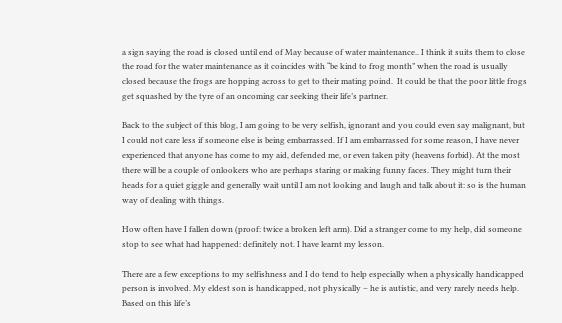a sign saying the road is closed until end of May because of water maintenance.. I think it suits them to close the road for the water maintenance as it coincides with “be kind to frog month” when the road is usually closed because the frogs are hopping across to get to their mating poind.  It could be that the poor little frogs get squashed by the tyre of an oncoming car seeking their life’s partner.

Back to the subject of this blog, I am going to be very selfish, ignorant and you could even say malignant, but I could not care less if someone else is being embarrassed. If I am embarrassed for some reason, I have never experienced that anyone has come to my aid, defended me, or even taken pity (heavens forbid). At the most there will be a couple of onlookers who are perhaps staring or making funny faces. They might turn their heads for a quiet giggle and generally wait until I am not looking and laugh and talk about it: so is the human way of dealing with things.

How often have I fallen down (proof: twice a broken left arm). Did a stranger come to my help, did someone stop to see what had happened: definitely not. I have learnt my lesson.

There are a few exceptions to my selfishness and I do tend to help especially when a physically handicapped person is involved. My eldest son is handicapped, not physically – he is autistic, and very rarely needs help. Based on this life’s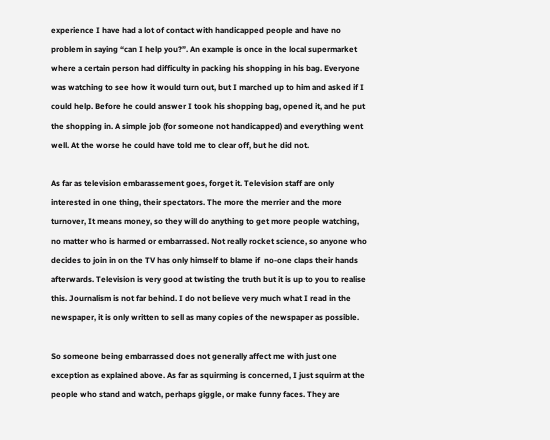experience I have had a lot of contact with handicapped people and have no problem in saying “can I help you?”. An example is once in the local supermarket where a certain person had difficulty in packing his shopping in his bag. Everyone was watching to see how it would turn out, but I marched up to him and asked if I could help. Before he could answer I took his shopping bag, opened it, and he put the shopping in. A simple job (for someone not handicapped) and everything went well. At the worse he could have told me to clear off, but he did not.

As far as television embarassement goes, forget it. Television staff are only interested in one thing, their spectators. The more the merrier and the more turnover, It means money, so they will do anything to get more people watching, no matter who is harmed or embarrassed. Not really rocket science, so anyone who decides to join in on the TV has only himself to blame if  no-one claps their hands afterwards. Television is very good at twisting the truth but it is up to you to realise this. Journalism is not far behind. I do not believe very much what I read in the newspaper, it is only written to sell as many copies of the newspaper as possible.

So someone being embarrassed does not generally affect me with just one exception as explained above. As far as squirming is concerned, I just squirm at the people who stand and watch, perhaps giggle, or make funny faces. They are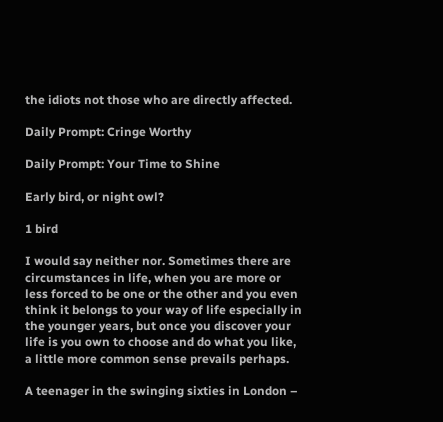the idiots not those who are directly affected.

Daily Prompt: Cringe Worthy

Daily Prompt: Your Time to Shine

Early bird, or night owl?

1 bird

I would say neither nor. Sometimes there are circumstances in life, when you are more or less forced to be one or the other and you even think it belongs to your way of life especially in the younger years, but once you discover your life is you own to choose and do what you like, a little more common sense prevails perhaps.

A teenager in the swinging sixties in London –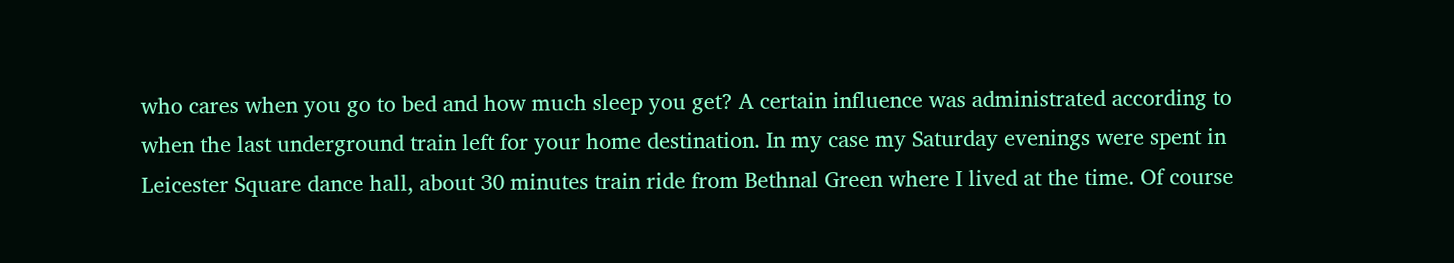who cares when you go to bed and how much sleep you get? A certain influence was administrated according to when the last underground train left for your home destination. In my case my Saturday evenings were spent in Leicester Square dance hall, about 30 minutes train ride from Bethnal Green where I lived at the time. Of course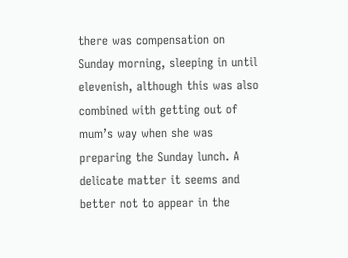there was compensation on Sunday morning, sleeping in until elevenish, although this was also combined with getting out of mum’s way when she was preparing the Sunday lunch. A delicate matter it seems and better not to appear in the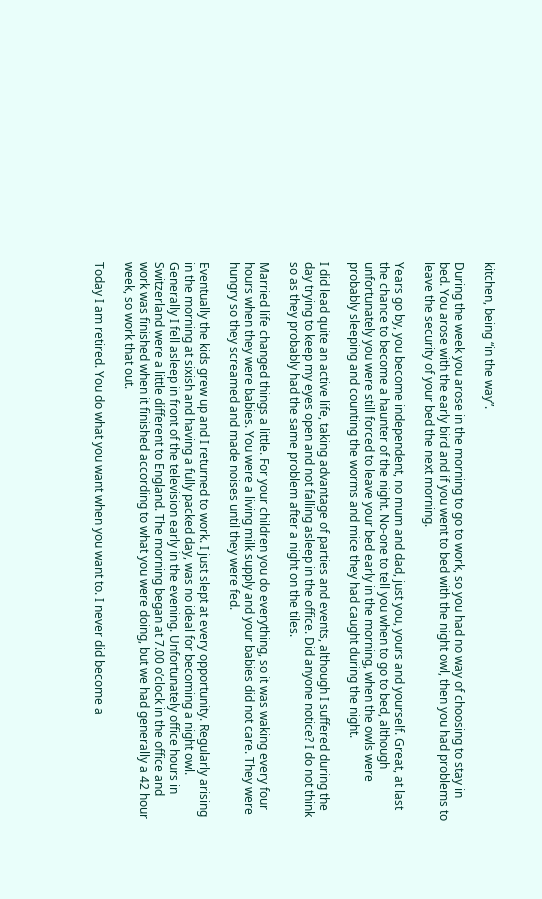kitchen, being “in the way”.

During the week you arose in the morning to go to work, so you had no way of choosing to stay in bed. You arose with the early bird and if you went to bed with the night owl, then you had problems to leave the security of your bed the next morning.

Years go by, you become independent, no mum and dad, just you, yours and yourself. Great, at last the chance to become a haunter of the night. No-one to tell you when to go to bed, although unfortunately you were still forced to leave your bed early in the morning, when the owls were probably sleeping and counting the worms and mice they had caught during the night.

I did lead quite an active life, taking advantage of parties and events, although I suffered during the day trying to keep my eyes open and not falling asleep in the office. Did anyone notice? I do not think so as they probably had the same problem after a night on the tiles.

Married life changed things a little. For your children you do everything, so it was waking every four hours when they were babies. You were a living milk supply and your babies did not care. They were hungry so they screamed and made noises until they were fed.

Eventually the kids grew up and I returned to work. I just slept at every opportunity. Regularly arising in the morning at sixish and having a fully packed day, was no ideal for becoming a night owl. Generally I fell asleep in front of the television early in the evening. Unfortunately office hours in Switzerland were a little different to England. The morning began at 7.00 o’clock in the office and work was finished when it finished according to what you were doing, but we had generally a 42 hour week, so work that out.

Today I am retired. You do what you want when you want to. I never did become a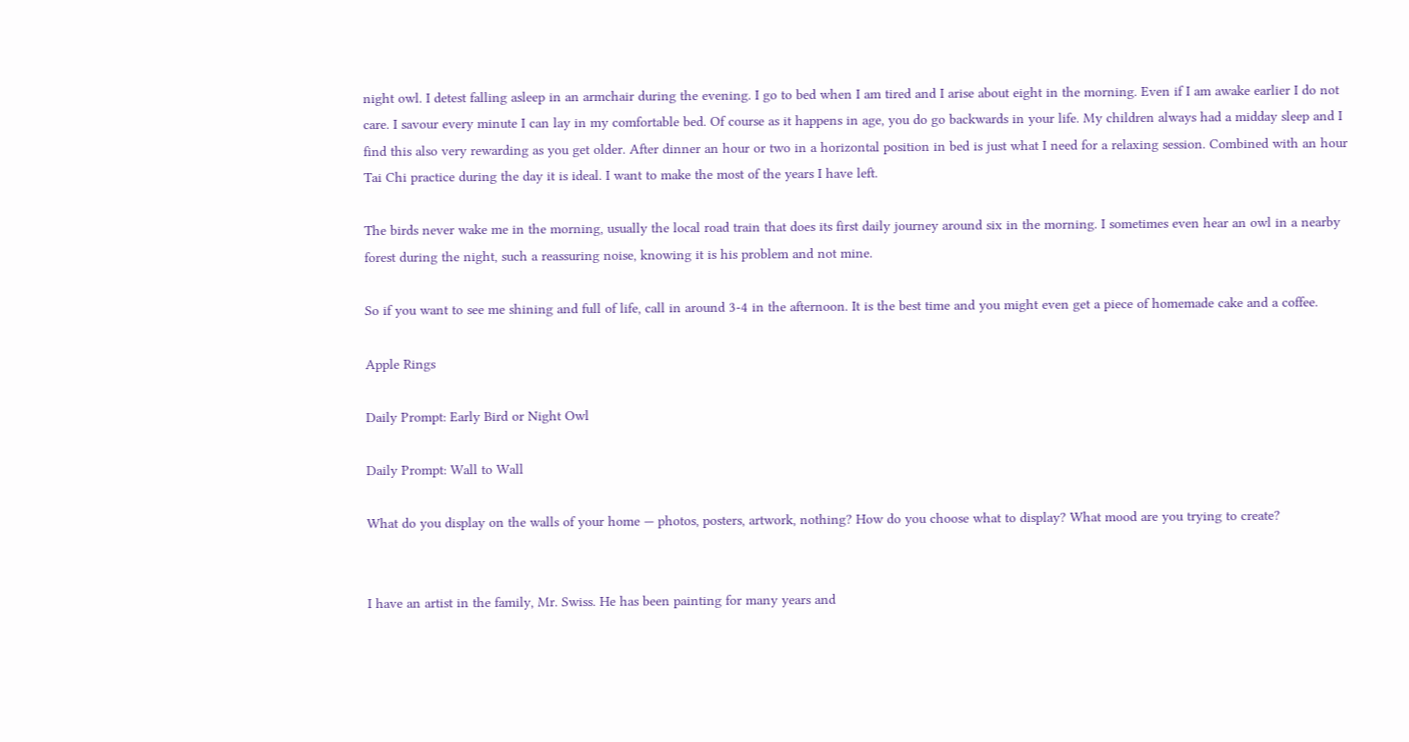night owl. I detest falling asleep in an armchair during the evening. I go to bed when I am tired and I arise about eight in the morning. Even if I am awake earlier I do not care. I savour every minute I can lay in my comfortable bed. Of course as it happens in age, you do go backwards in your life. My children always had a midday sleep and I find this also very rewarding as you get older. After dinner an hour or two in a horizontal position in bed is just what I need for a relaxing session. Combined with an hour Tai Chi practice during the day it is ideal. I want to make the most of the years I have left.

The birds never wake me in the morning, usually the local road train that does its first daily journey around six in the morning. I sometimes even hear an owl in a nearby forest during the night, such a reassuring noise, knowing it is his problem and not mine.

So if you want to see me shining and full of life, call in around 3-4 in the afternoon. It is the best time and you might even get a piece of homemade cake and a coffee.

Apple Rings

Daily Prompt: Early Bird or Night Owl

Daily Prompt: Wall to Wall

What do you display on the walls of your home — photos, posters, artwork, nothing? How do you choose what to display? What mood are you trying to create?


I have an artist in the family, Mr. Swiss. He has been painting for many years and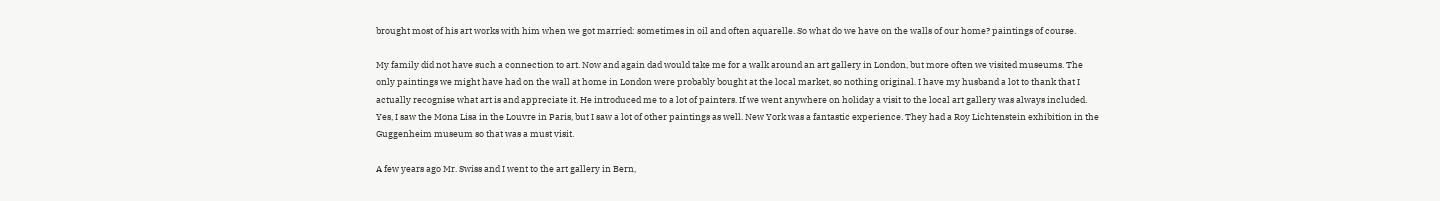brought most of his art works with him when we got married: sometimes in oil and often aquarelle. So what do we have on the walls of our home? paintings of course.

My family did not have such a connection to art. Now and again dad would take me for a walk around an art gallery in London, but more often we visited museums. The only paintings we might have had on the wall at home in London were probably bought at the local market, so nothing original. I have my husband a lot to thank that I actually recognise what art is and appreciate it. He introduced me to a lot of painters. If we went anywhere on holiday a visit to the local art gallery was always included. Yes, I saw the Mona Lisa in the Louvre in Paris, but I saw a lot of other paintings as well. New York was a fantastic experience. They had a Roy Lichtenstein exhibition in the Guggenheim museum so that was a must visit.

A few years ago Mr. Swiss and I went to the art gallery in Bern,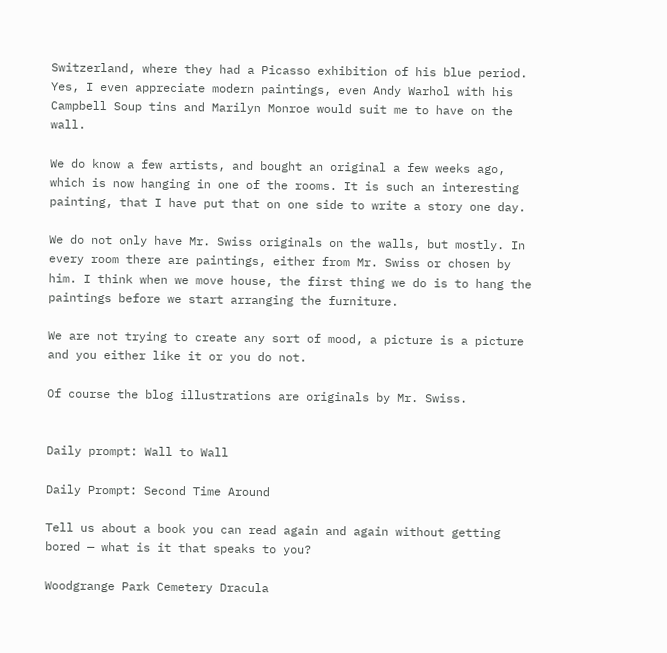Switzerland, where they had a Picasso exhibition of his blue period. Yes, I even appreciate modern paintings, even Andy Warhol with his Campbell Soup tins and Marilyn Monroe would suit me to have on the wall.

We do know a few artists, and bought an original a few weeks ago, which is now hanging in one of the rooms. It is such an interesting painting, that I have put that on one side to write a story one day.

We do not only have Mr. Swiss originals on the walls, but mostly. In every room there are paintings, either from Mr. Swiss or chosen by him. I think when we move house, the first thing we do is to hang the paintings before we start arranging the furniture.

We are not trying to create any sort of mood, a picture is a picture and you either like it or you do not.

Of course the blog illustrations are originals by Mr. Swiss.


Daily prompt: Wall to Wall

Daily Prompt: Second Time Around

Tell us about a book you can read again and again without getting bored — what is it that speaks to you?

Woodgrange Park Cemetery Dracula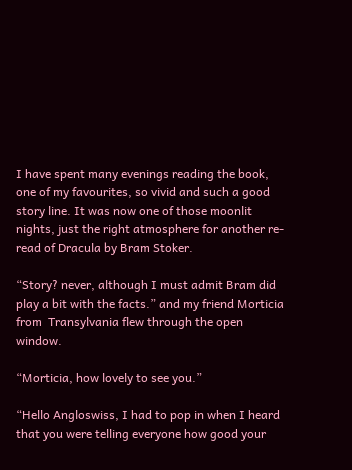I have spent many evenings reading the book, one of my favourites, so vivid and such a good story line. It was now one of those moonlit nights, just the right atmosphere for another re-read of Dracula by Bram Stoker.

“Story? never, although I must admit Bram did play a bit with the facts.” and my friend Morticia from  Transylvania flew through the open window.

“Morticia, how lovely to see you.”

“Hello Angloswiss, I had to pop in when I heard that you were telling everyone how good your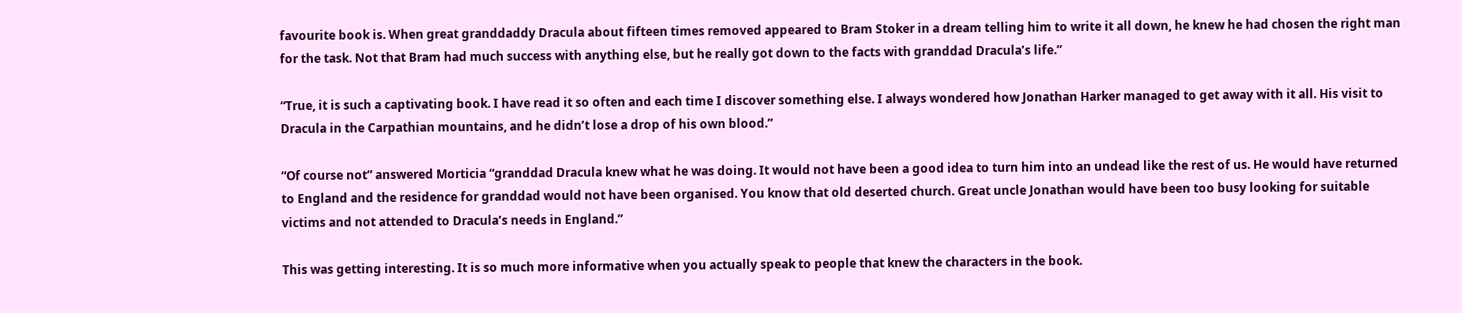favourite book is. When great granddaddy Dracula about fifteen times removed appeared to Bram Stoker in a dream telling him to write it all down, he knew he had chosen the right man for the task. Not that Bram had much success with anything else, but he really got down to the facts with granddad Dracula’s life.”

“True, it is such a captivating book. I have read it so often and each time I discover something else. I always wondered how Jonathan Harker managed to get away with it all. His visit to Dracula in the Carpathian mountains, and he didn’t lose a drop of his own blood.”

“Of course not” answered Morticia “granddad Dracula knew what he was doing. It would not have been a good idea to turn him into an undead like the rest of us. He would have returned to England and the residence for granddad would not have been organised. You know that old deserted church. Great uncle Jonathan would have been too busy looking for suitable victims and not attended to Dracula’s needs in England.”

This was getting interesting. It is so much more informative when you actually speak to people that knew the characters in the book.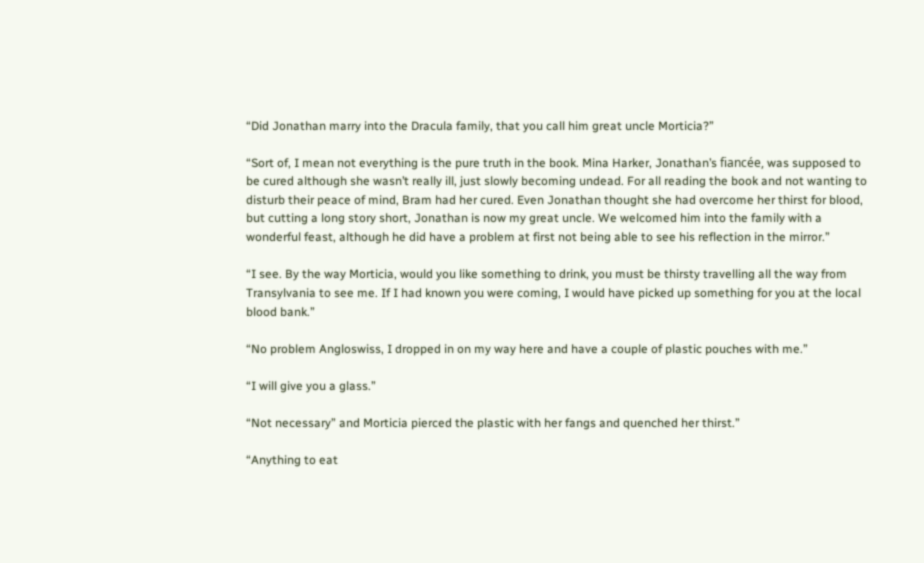“Did Jonathan marry into the Dracula family, that you call him great uncle Morticia?”

“Sort of, I mean not everything is the pure truth in the book. Mina Harker, Jonathan’s fiancée, was supposed to be cured although she wasn’t really ill, just slowly becoming undead. For all reading the book and not wanting to disturb their peace of mind, Bram had her cured. Even Jonathan thought she had overcome her thirst for blood, but cutting a long story short, Jonathan is now my great uncle. We welcomed him into the family with a wonderful feast, although he did have a problem at first not being able to see his reflection in the mirror.”

“I see. By the way Morticia, would you like something to drink, you must be thirsty travelling all the way from Transylvania to see me. If I had known you were coming, I would have picked up something for you at the local blood bank.”

“No problem Angloswiss, I dropped in on my way here and have a couple of plastic pouches with me.”

“I will give you a glass.”

“Not necessary” and Morticia pierced the plastic with her fangs and quenched her thirst.”

“Anything to eat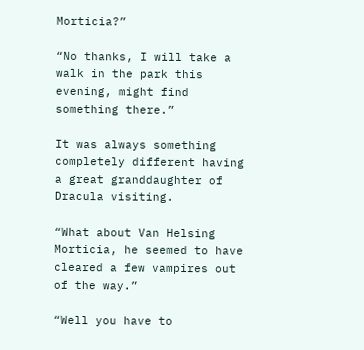Morticia?”

“No thanks, I will take a walk in the park this evening, might find something there.”

It was always something completely different having a great granddaughter of Dracula visiting.

“What about Van Helsing Morticia, he seemed to have cleared a few vampires out of the way.”

“Well you have to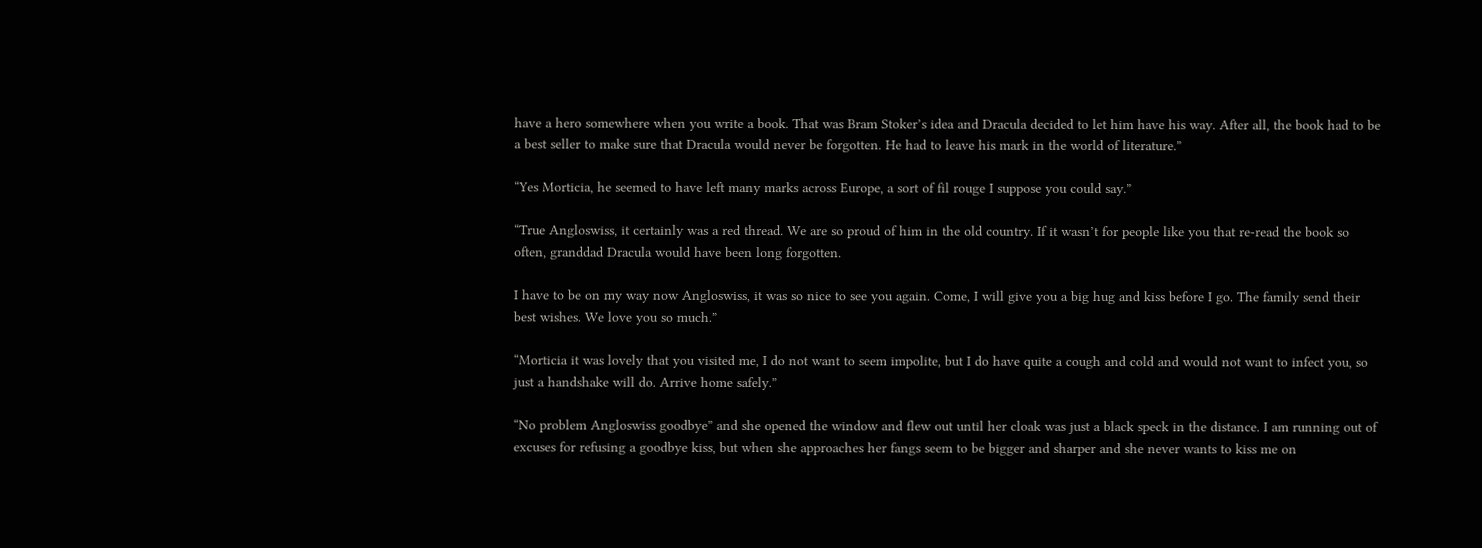have a hero somewhere when you write a book. That was Bram Stoker’s idea and Dracula decided to let him have his way. After all, the book had to be a best seller to make sure that Dracula would never be forgotten. He had to leave his mark in the world of literature.”

“Yes Morticia, he seemed to have left many marks across Europe, a sort of fil rouge I suppose you could say.”

“True Angloswiss, it certainly was a red thread. We are so proud of him in the old country. If it wasn’t for people like you that re-read the book so often, granddad Dracula would have been long forgotten.

I have to be on my way now Angloswiss, it was so nice to see you again. Come, I will give you a big hug and kiss before I go. The family send their best wishes. We love you so much.”

“Morticia it was lovely that you visited me, I do not want to seem impolite, but I do have quite a cough and cold and would not want to infect you, so just a handshake will do. Arrive home safely.”

“No problem Angloswiss goodbye” and she opened the window and flew out until her cloak was just a black speck in the distance. I am running out of excuses for refusing a goodbye kiss, but when she approaches her fangs seem to be bigger and sharper and she never wants to kiss me on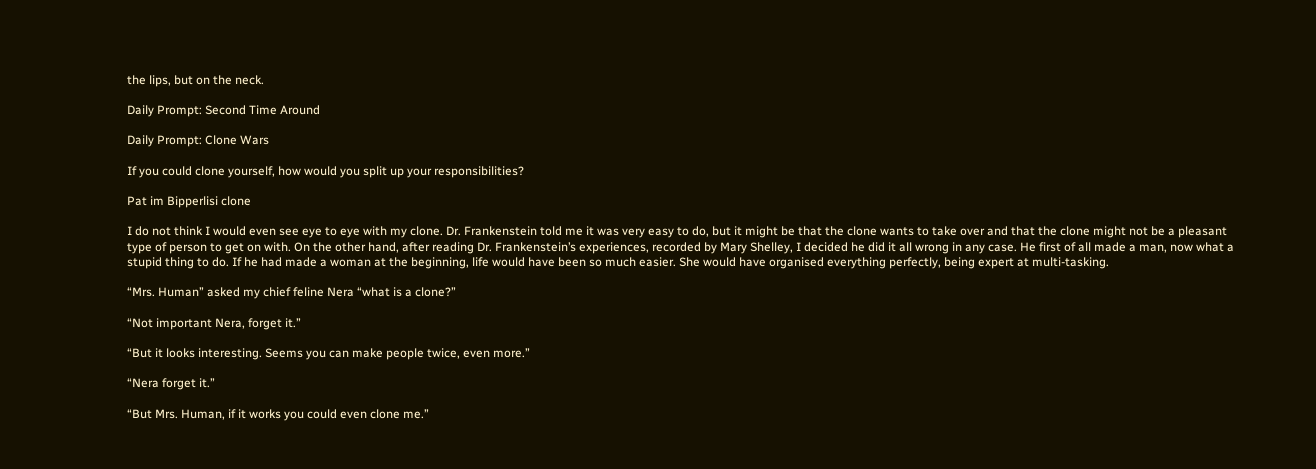the lips, but on the neck.

Daily Prompt: Second Time Around

Daily Prompt: Clone Wars

If you could clone yourself, how would you split up your responsibilities?

Pat im Bipperlisi clone

I do not think I would even see eye to eye with my clone. Dr. Frankenstein told me it was very easy to do, but it might be that the clone wants to take over and that the clone might not be a pleasant type of person to get on with. On the other hand, after reading Dr. Frankenstein’s experiences, recorded by Mary Shelley, I decided he did it all wrong in any case. He first of all made a man, now what a stupid thing to do. If he had made a woman at the beginning, life would have been so much easier. She would have organised everything perfectly, being expert at multi-tasking.

“Mrs. Human” asked my chief feline Nera “what is a clone?”

“Not important Nera, forget it.”

“But it looks interesting. Seems you can make people twice, even more.”

“Nera forget it.”

“But Mrs. Human, if it works you could even clone me.”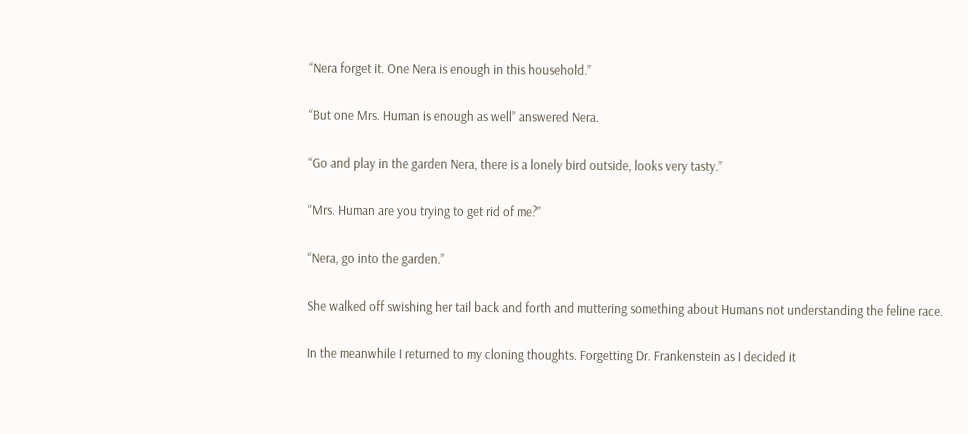“Nera forget it. One Nera is enough in this household.”

“But one Mrs. Human is enough as well” answered Nera.

“Go and play in the garden Nera, there is a lonely bird outside, looks very tasty.”

“Mrs. Human are you trying to get rid of me?”

“Nera, go into the garden.”

She walked off swishing her tail back and forth and muttering something about Humans not understanding the feline race.

In the meanwhile I returned to my cloning thoughts. Forgetting Dr. Frankenstein as I decided it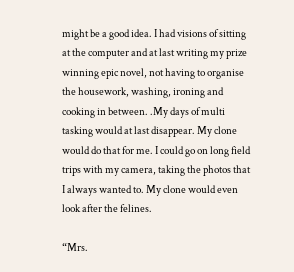might be a good idea. I had visions of sitting at the computer and at last writing my prize winning epic novel, not having to organise the housework, washing, ironing and cooking in between. .My days of multi tasking would at last disappear. My clone would do that for me. I could go on long field trips with my camera, taking the photos that I always wanted to. My clone would even look after the felines.

“Mrs.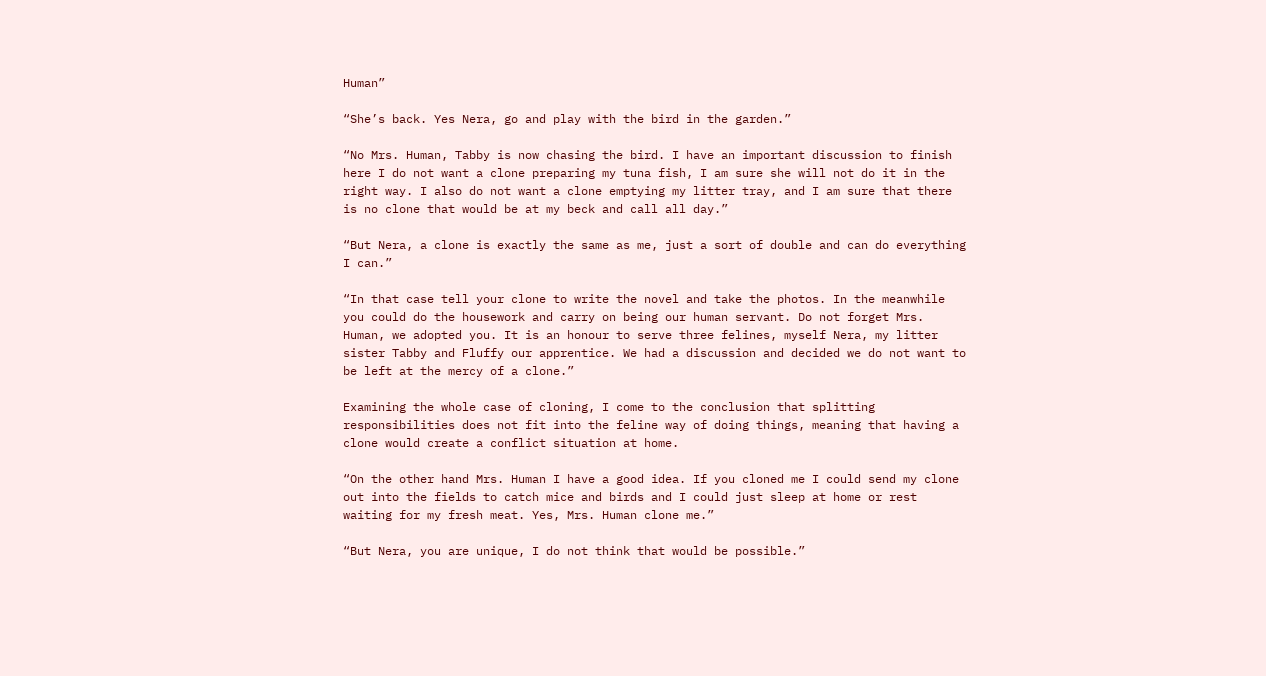Human”

“She’s back. Yes Nera, go and play with the bird in the garden.”

“No Mrs. Human, Tabby is now chasing the bird. I have an important discussion to finish here I do not want a clone preparing my tuna fish, I am sure she will not do it in the right way. I also do not want a clone emptying my litter tray, and I am sure that there is no clone that would be at my beck and call all day.”

“But Nera, a clone is exactly the same as me, just a sort of double and can do everything I can.”

“In that case tell your clone to write the novel and take the photos. In the meanwhile you could do the housework and carry on being our human servant. Do not forget Mrs. Human, we adopted you. It is an honour to serve three felines, myself Nera, my litter sister Tabby and Fluffy our apprentice. We had a discussion and decided we do not want to be left at the mercy of a clone.”

Examining the whole case of cloning, I come to the conclusion that splitting responsibilities does not fit into the feline way of doing things, meaning that having a clone would create a conflict situation at home.

“On the other hand Mrs. Human I have a good idea. If you cloned me I could send my clone out into the fields to catch mice and birds and I could just sleep at home or rest waiting for my fresh meat. Yes, Mrs. Human clone me.”

“But Nera, you are unique, I do not think that would be possible.”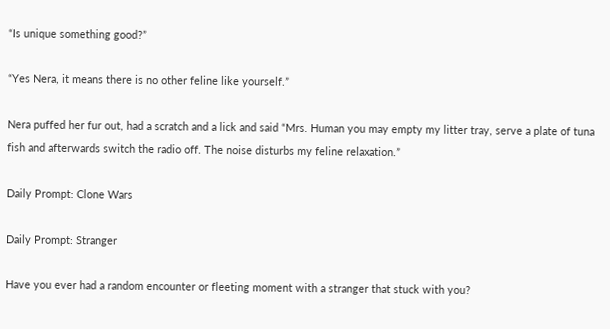“Is unique something good?”

“Yes Nera, it means there is no other feline like yourself.”

Nera puffed her fur out, had a scratch and a lick and said “Mrs. Human you may empty my litter tray, serve a plate of tuna fish and afterwards switch the radio off. The noise disturbs my feline relaxation.”

Daily Prompt: Clone Wars

Daily Prompt: Stranger

Have you ever had a random encounter or fleeting moment with a stranger that stuck with you?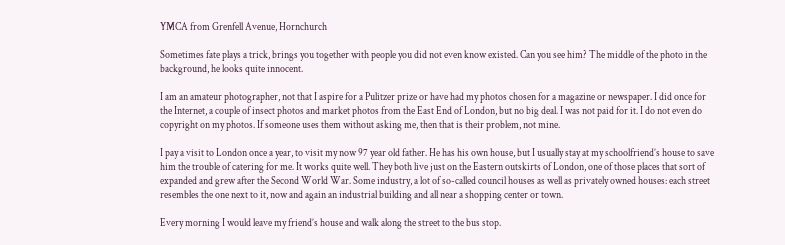YMCA from Grenfell Avenue, Hornchurch

Sometimes fate plays a trick, brings you together with people you did not even know existed. Can you see him? The middle of the photo in the background, he looks quite innocent.

I am an amateur photographer, not that I aspire for a Pulitzer prize or have had my photos chosen for a magazine or newspaper. I did once for the Internet, a couple of insect photos and market photos from the East End of London, but no big deal. I was not paid for it. I do not even do copyright on my photos. If someone uses them without asking me, then that is their problem, not mine.

I pay a visit to London once a year, to visit my now 97 year old father. He has his own house, but I usually stay at my schoolfriend’s house to save him the trouble of catering for me. It works quite well. They both live just on the Eastern outskirts of London, one of those places that sort of expanded and grew after the Second World War. Some industry, a lot of so-called council houses as well as privately owned houses: each street resembles the one next to it, now and again an industrial building and all near a shopping center or town.

Every morning I would leave my friend’s house and walk along the street to the bus stop.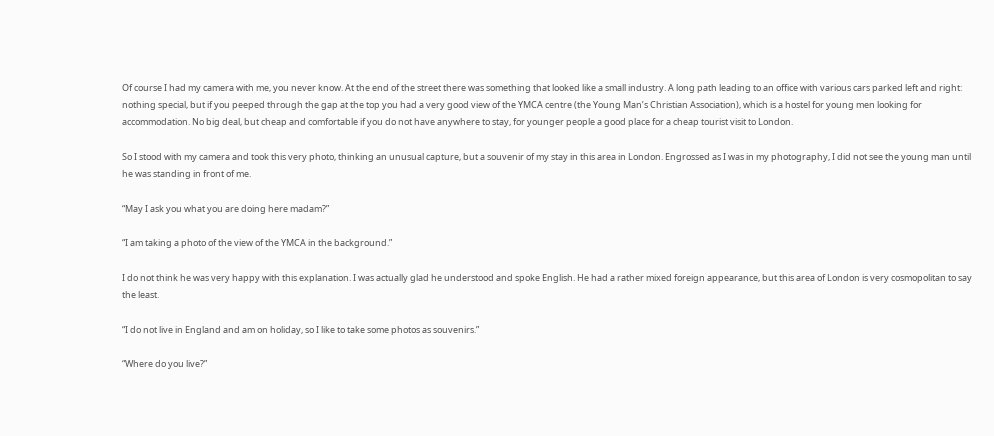Of course I had my camera with me, you never know. At the end of the street there was something that looked like a small industry. A long path leading to an office with various cars parked left and right: nothing special, but if you peeped through the gap at the top you had a very good view of the YMCA centre (the Young Man’s Christian Association), which is a hostel for young men looking for accommodation. No big deal, but cheap and comfortable if you do not have anywhere to stay, for younger people a good place for a cheap tourist visit to London.

So I stood with my camera and took this very photo, thinking an unusual capture, but a souvenir of my stay in this area in London. Engrossed as I was in my photography, I did not see the young man until he was standing in front of me.

“May I ask you what you are doing here madam?”

“I am taking a photo of the view of the YMCA in the background.”

I do not think he was very happy with this explanation. I was actually glad he understood and spoke English. He had a rather mixed foreign appearance, but this area of London is very cosmopolitan to say the least.

“I do not live in England and am on holiday, so I like to take some photos as souvenirs.”

“Where do you live?”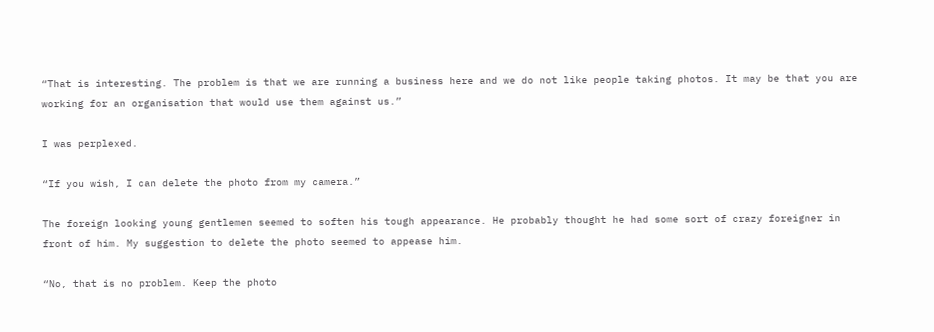“That is interesting. The problem is that we are running a business here and we do not like people taking photos. It may be that you are working for an organisation that would use them against us.”

I was perplexed.

“If you wish, I can delete the photo from my camera.”

The foreign looking young gentlemen seemed to soften his tough appearance. He probably thought he had some sort of crazy foreigner in front of him. My suggestion to delete the photo seemed to appease him.

“No, that is no problem. Keep the photo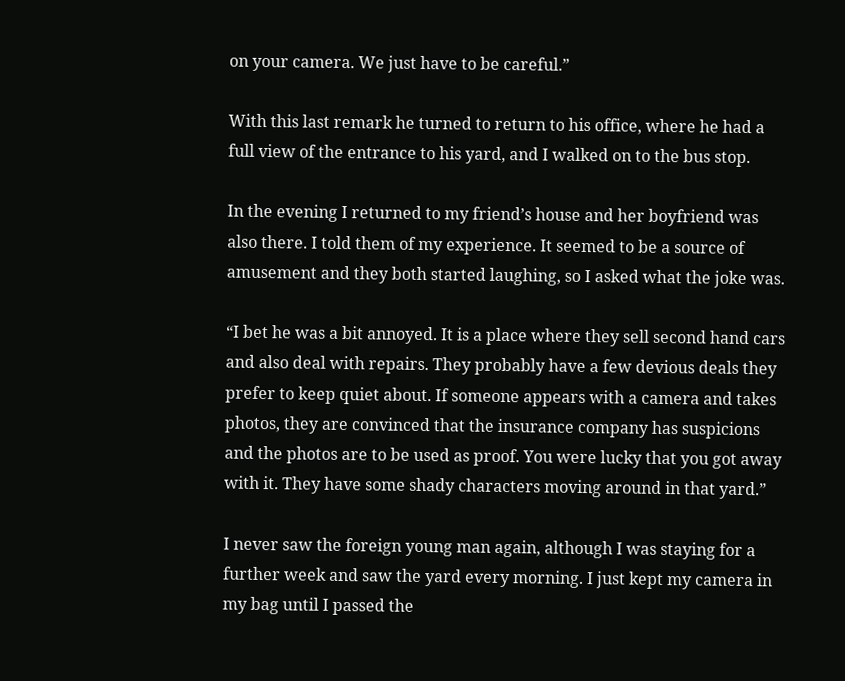on your camera. We just have to be careful.”

With this last remark he turned to return to his office, where he had a full view of the entrance to his yard, and I walked on to the bus stop.

In the evening I returned to my friend’s house and her boyfriend was also there. I told them of my experience. It seemed to be a source of amusement and they both started laughing, so I asked what the joke was.

“I bet he was a bit annoyed. It is a place where they sell second hand cars and also deal with repairs. They probably have a few devious deals they prefer to keep quiet about. If someone appears with a camera and takes photos, they are convinced that the insurance company has suspicions and the photos are to be used as proof. You were lucky that you got away with it. They have some shady characters moving around in that yard.”

I never saw the foreign young man again, although I was staying for a further week and saw the yard every morning. I just kept my camera in my bag until I passed the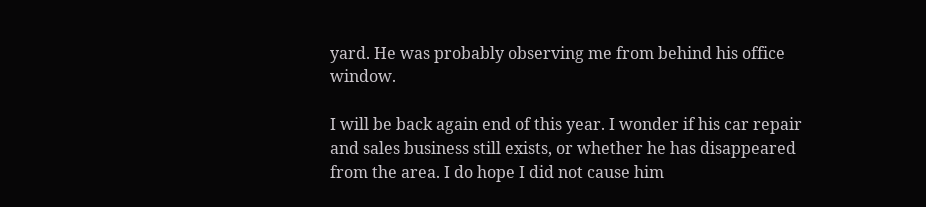yard. He was probably observing me from behind his office window.

I will be back again end of this year. I wonder if his car repair and sales business still exists, or whether he has disappeared from the area. I do hope I did not cause him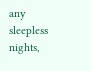any sleepless nights,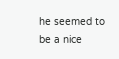he seemed to be a nice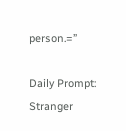person.=”

Daily Prompt: Stranger